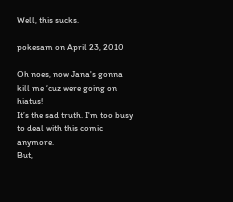Well, this sucks.

pokesam on April 23, 2010

Oh noes, now Jana's gonna kill me ‘cuz were going on hiatus!
It’s the sad truth. I'm too busy to deal with this comic anymore.
But,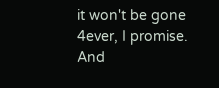it won't be gone 4ever, I promise.
And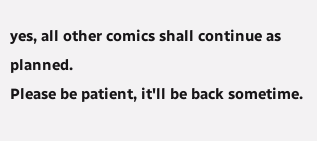yes, all other comics shall continue as planned.
Please be patient, it'll be back sometime.